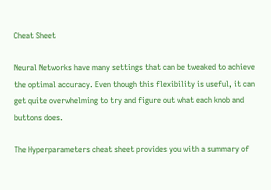Cheat Sheet

Neural Networks have many settings that can be tweaked to achieve the optimal accuracy. Even though this flexibility is useful, it can get quite overwhelming to try and figure out what each knob and buttons does.

The Hyperparameters cheat sheet provides you with a summary of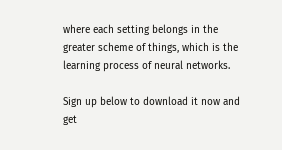where each setting belongs in the greater scheme of things, which is the learning process of neural networks.

Sign up below to download it now and get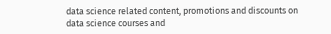data science related content, promotions and discounts on data science courses and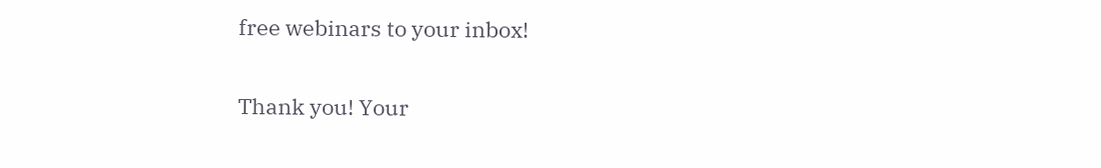free webinars to your inbox!

Thank you! Your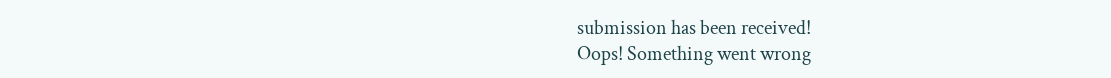submission has been received!
Oops! Something went wrong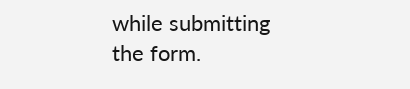while submitting the form.